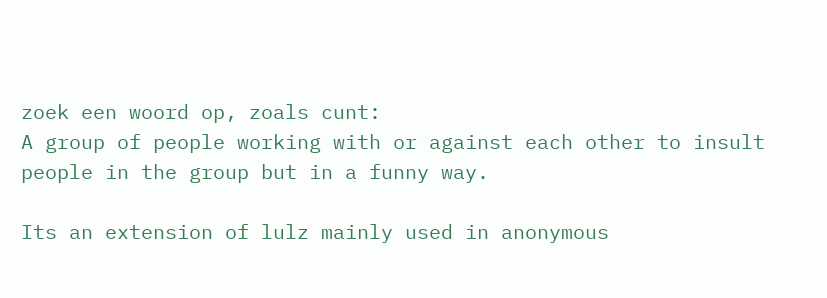zoek een woord op, zoals cunt:
A group of people working with or against each other to insult people in the group but in a funny way.

Its an extension of lulz mainly used in anonymous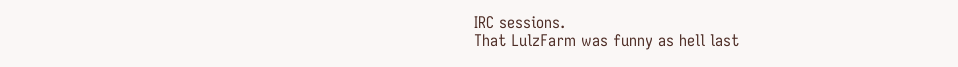IRC sessions.
That LulzFarm was funny as hell last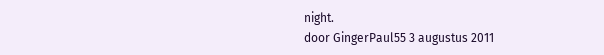night.
door GingerPaul55 3 augustus 2011